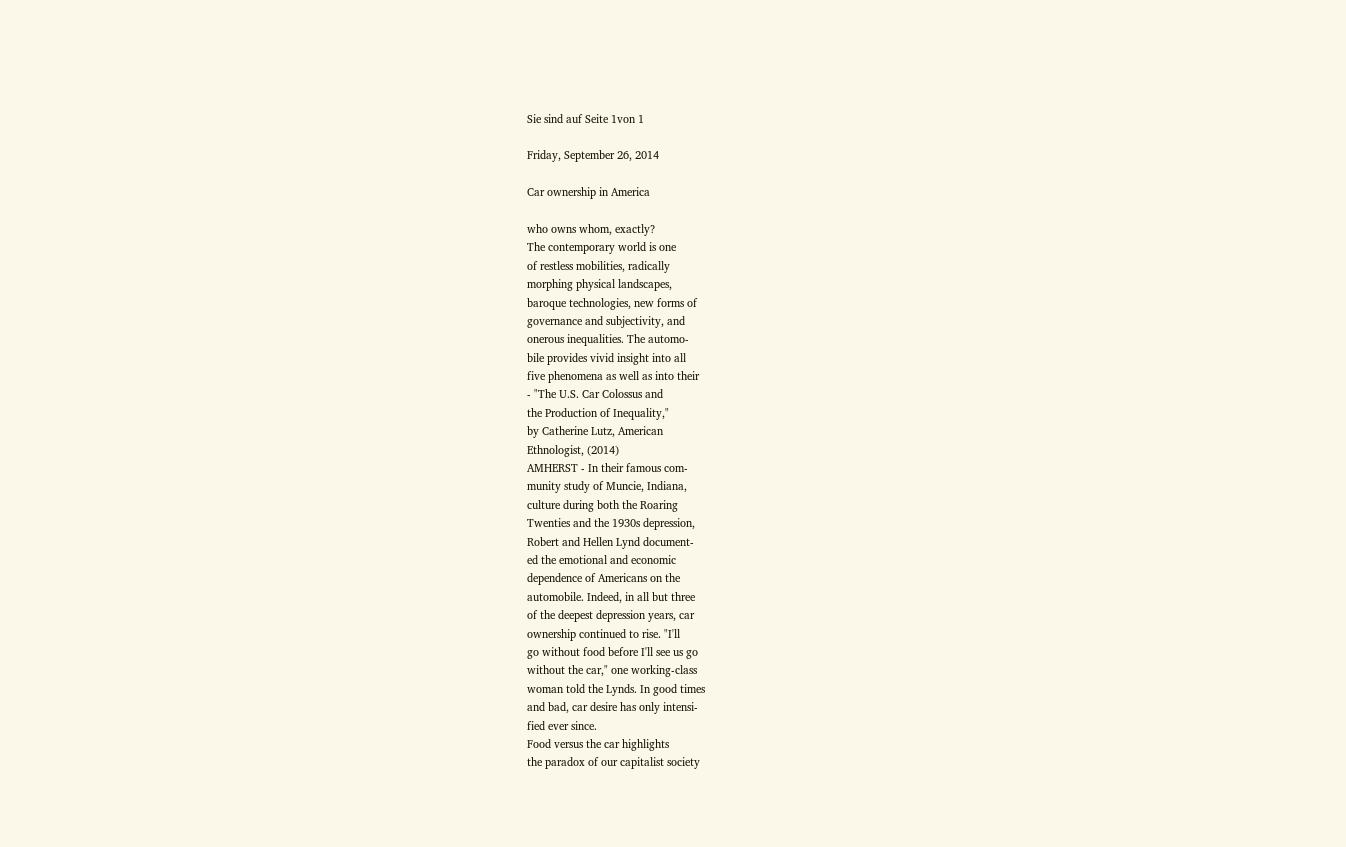Sie sind auf Seite 1von 1

Friday, September 26, 2014

Car ownership in America

who owns whom, exactly?
The contemporary world is one
of restless mobilities, radically
morphing physical landscapes,
baroque technologies, new forms of
governance and subjectivity, and
onerous inequalities. The automo-
bile provides vivid insight into all
five phenomena as well as into their
- "The U.S. Car Colossus and
the Production of Inequality,"
by Catherine Lutz, American
Ethnologist, (2014)
AMHERST - In their famous com-
munity study of Muncie, Indiana,
culture during both the Roaring
Twenties and the 1930s depression,
Robert and Hellen Lynd document-
ed the emotional and economic
dependence of Americans on the
automobile. Indeed, in all but three
of the deepest depression years, car
ownership continued to rise. "I'll
go without food before I'll see us go
without the car," one working-class
woman told the Lynds. In good times
and bad, car desire has only intensi-
fied ever since.
Food versus the car highlights
the paradox of our capitalist society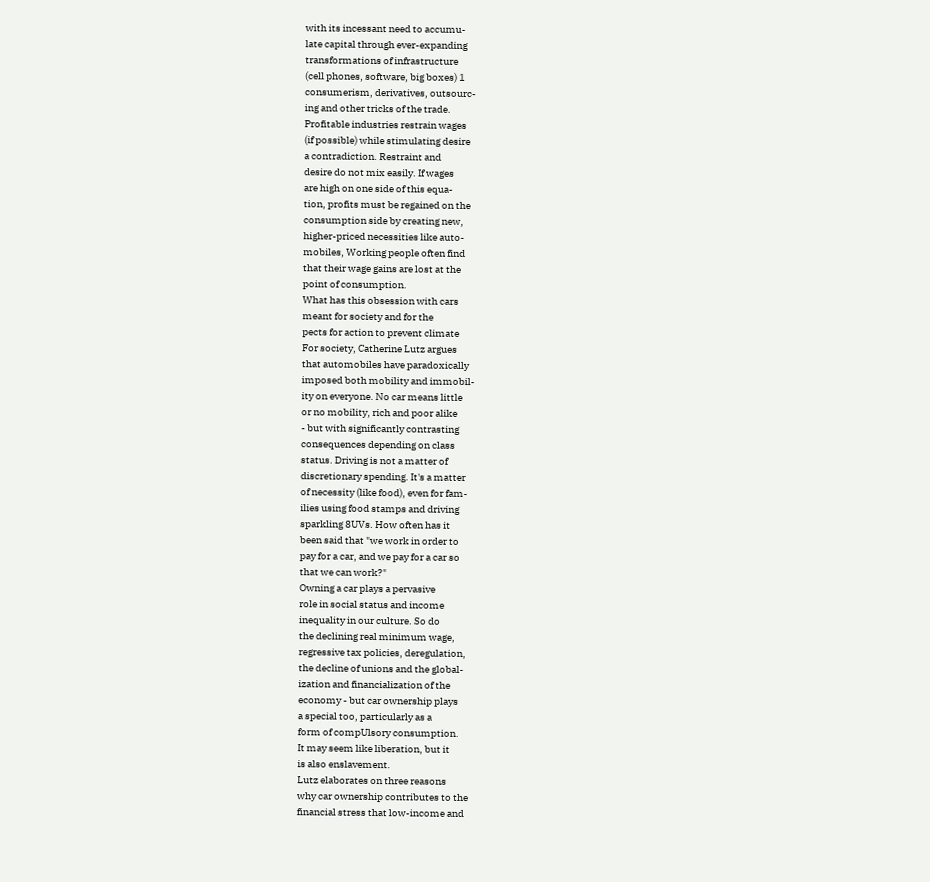with its incessant need to accumu-
late capital through ever-expanding
transformations of infrastructure
(cell phones, software, big boxes) 1
consumerism, derivatives, outsourc-
ing and other tricks of the trade.
Profitable industries restrain wages
(if possible) while stimulating desire
a contradiction. Restraint and
desire do not mix easily. If wages
are high on one side of this equa-
tion, profits must be regained on the
consumption side by creating new,
higher-priced necessities like auto-
mobiles, Working people often find
that their wage gains are lost at the
point of consumption.
What has this obsession with cars
meant for society and for the
pects for action to prevent climate
For society, Catherine Lutz argues
that automobiles have paradoxically
imposed both mobility and immobil-
ity on everyone. No car means little
or no mobility, rich and poor alike
- but with significantly contrasting
consequences depending on class
status. Driving is not a matter of
discretionary spending. It's a matter
of necessity (like food), even for fam-
ilies using food stamps and driving
sparkling 8UVs. How often has it
been said that "we work in order to
pay for a car, and we pay for a car so
that we can work?"
Owning a car plays a pervasive
role in social status and income
inequality in our culture. So do
the declining real minimum wage,
regressive tax policies, deregulation,
the decline of unions and the global-
ization and financialization of the
economy - but car ownership plays
a special too, particularly as a
form of compUlsory consumption.
It may seem like liberation, but it
is also enslavement.
Lutz elaborates on three reasons
why car ownership contributes to the
financial stress that low-income and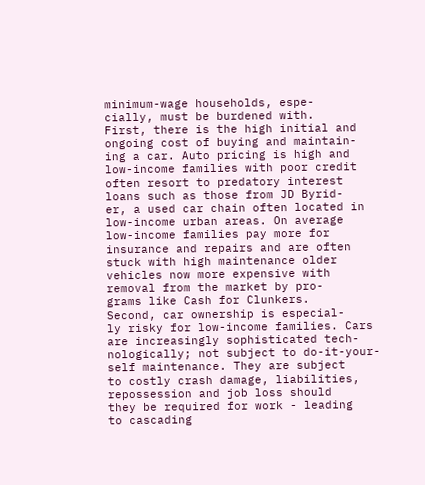minimum-wage households, espe-
cially, must be burdened with.
First, there is the high initial and
ongoing cost of buying and maintain-
ing a car. Auto pricing is high and
low-income families with poor credit
often resort to predatory interest
loans such as those from JD Byrid-
er, a used car chain often located in
low-income urban areas. On average
low-income families pay more for
insurance and repairs and are often
stuck with high maintenance older
vehicles now more expensive with
removal from the market by pro-
grams like Cash for Clunkers.
Second, car ownership is especial-
ly risky for low-income families. Cars
are increasingly sophisticated tech-
nologically; not subject to do-it-your-
self maintenance. They are subject
to costly crash damage, liabilities,
repossession and job loss should
they be required for work - leading
to cascading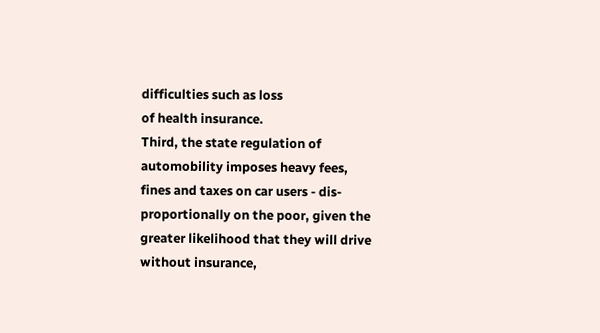difficulties such as loss
of health insurance.
Third, the state regulation of
automobility imposes heavy fees,
fines and taxes on car users - dis-
proportionally on the poor, given the
greater likelihood that they will drive
without insurance,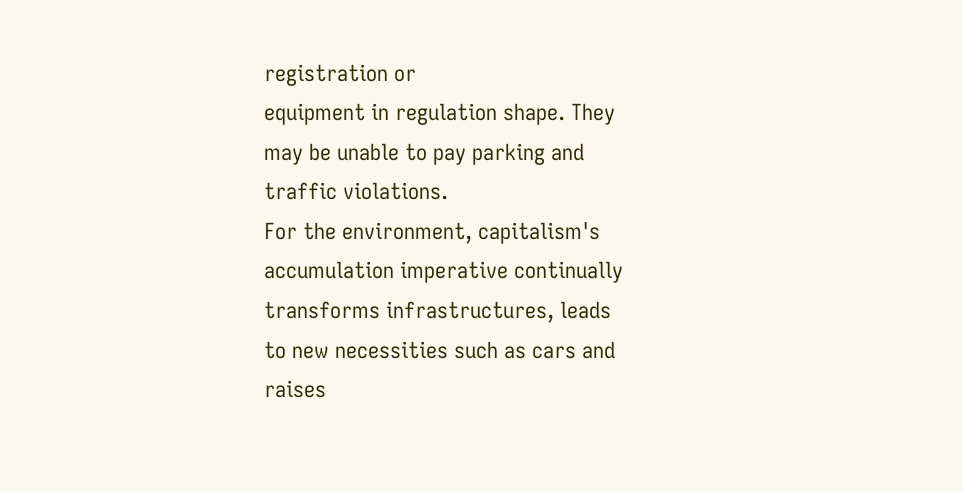registration or
equipment in regulation shape. They
may be unable to pay parking and
traffic violations.
For the environment, capitalism's
accumulation imperative continually
transforms infrastructures, leads
to new necessities such as cars and
raises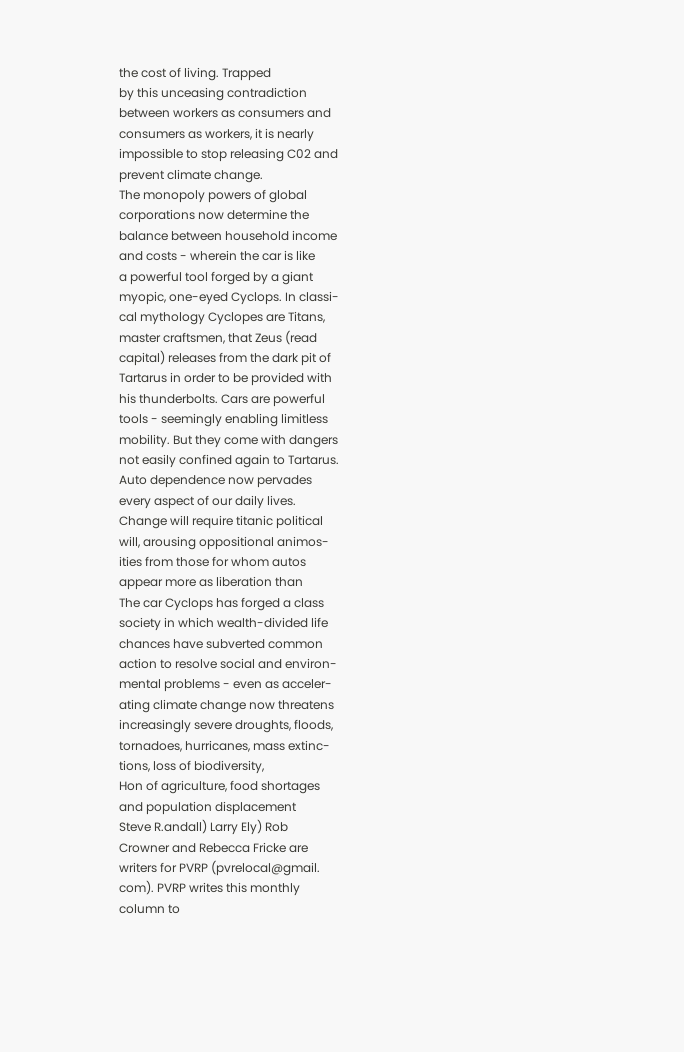the cost of living. Trapped
by this unceasing contradiction
between workers as consumers and
consumers as workers, it is nearly
impossible to stop releasing C02 and
prevent climate change.
The monopoly powers of global
corporations now determine the
balance between household income
and costs - wherein the car is like
a powerful tool forged by a giant
myopic, one-eyed Cyclops. In classi-
cal mythology Cyclopes are Titans,
master craftsmen, that Zeus (read
capital) releases from the dark pit of
Tartarus in order to be provided with
his thunderbolts. Cars are powerful
tools - seemingly enabling limitless
mobility. But they come with dangers
not easily confined again to Tartarus.
Auto dependence now pervades
every aspect of our daily lives.
Change will require titanic political
will, arousing oppositional animos-
ities from those for whom autos
appear more as liberation than
The car Cyclops has forged a class
society in which wealth-divided life
chances have subverted common
action to resolve social and environ-
mental problems - even as acceler-
ating climate change now threatens
increasingly severe droughts, floods,
tornadoes, hurricanes, mass extinc-
tions, loss of biodiversity,
Hon of agriculture, food shortages
and population displacement
Steve R.andall) Larry Ely) Rob
Crowner and Rebecca Fricke are
writers for PVRP (pvrelocal@gmail.
com). PVRP writes this monthly
column to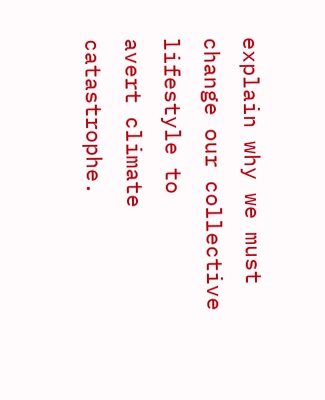explain why we must
change our collective lifestyle to
avert climate catastrophe.